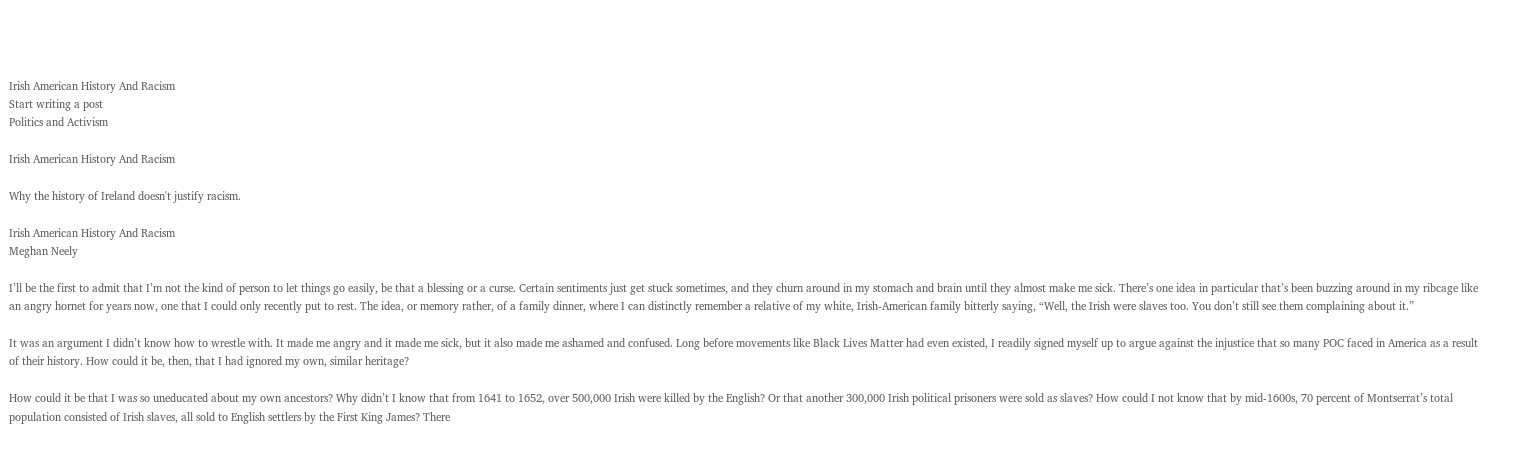Irish American History And Racism
Start writing a post
Politics and Activism

Irish American History And Racism

Why the history of Ireland doesn't justify racism.

Irish American History And Racism
Meghan Neely

I’ll be the first to admit that I’m not the kind of person to let things go easily, be that a blessing or a curse. Certain sentiments just get stuck sometimes, and they churn around in my stomach and brain until they almost make me sick. There’s one idea in particular that’s been buzzing around in my ribcage like an angry hornet for years now, one that I could only recently put to rest. The idea, or memory rather, of a family dinner, where I can distinctly remember a relative of my white, Irish-American family bitterly saying, “Well, the Irish were slaves too. You don’t still see them complaining about it.”

It was an argument I didn’t know how to wrestle with. It made me angry and it made me sick, but it also made me ashamed and confused. Long before movements like Black Lives Matter had even existed, I readily signed myself up to argue against the injustice that so many POC faced in America as a result of their history. How could it be, then, that I had ignored my own, similar heritage?

How could it be that I was so uneducated about my own ancestors? Why didn’t I know that from 1641 to 1652, over 500,000 Irish were killed by the English? Or that another 300,000 Irish political prisoners were sold as slaves? How could I not know that by mid-1600s, 70 percent of Montserrat’s total population consisted of Irish slaves, all sold to English settlers by the First King James? There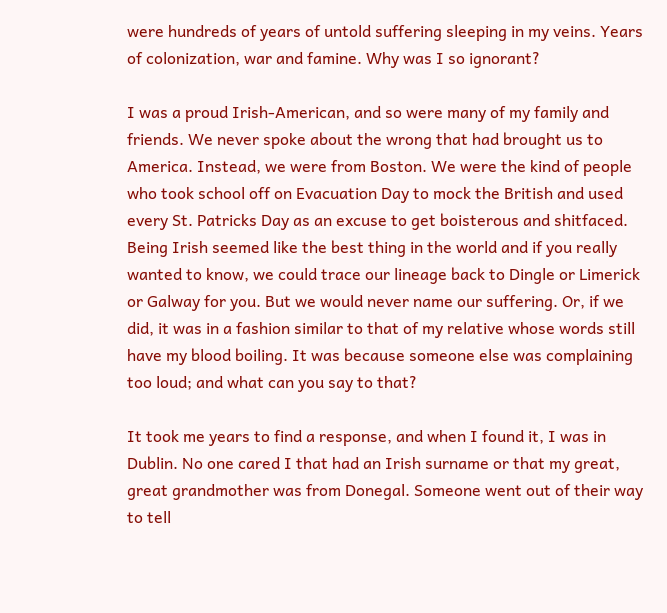were hundreds of years of untold suffering sleeping in my veins. Years of colonization, war and famine. Why was I so ignorant?

I was a proud Irish-American, and so were many of my family and friends. We never spoke about the wrong that had brought us to America. Instead, we were from Boston. We were the kind of people who took school off on Evacuation Day to mock the British and used every St. Patricks Day as an excuse to get boisterous and shitfaced. Being Irish seemed like the best thing in the world and if you really wanted to know, we could trace our lineage back to Dingle or Limerick or Galway for you. But we would never name our suffering. Or, if we did, it was in a fashion similar to that of my relative whose words still have my blood boiling. It was because someone else was complaining too loud; and what can you say to that?

It took me years to find a response, and when I found it, I was in Dublin. No one cared I that had an Irish surname or that my great, great grandmother was from Donegal. Someone went out of their way to tell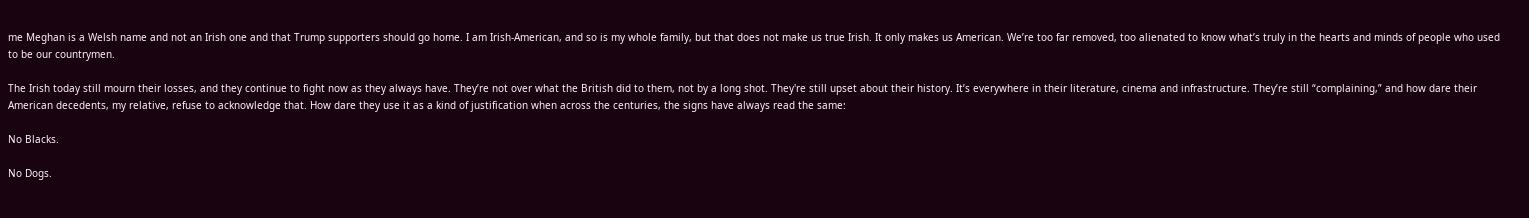me Meghan is a Welsh name and not an Irish one and that Trump supporters should go home. I am Irish-American, and so is my whole family, but that does not make us true Irish. It only makes us American. We’re too far removed, too alienated to know what’s truly in the hearts and minds of people who used to be our countrymen.

The Irish today still mourn their losses, and they continue to fight now as they always have. They’re not over what the British did to them, not by a long shot. They're still upset about their history. It’s everywhere in their literature, cinema and infrastructure. They’re still “complaining,” and how dare their American decedents, my relative, refuse to acknowledge that. How dare they use it as a kind of justification when across the centuries, the signs have always read the same:

No Blacks.

No Dogs.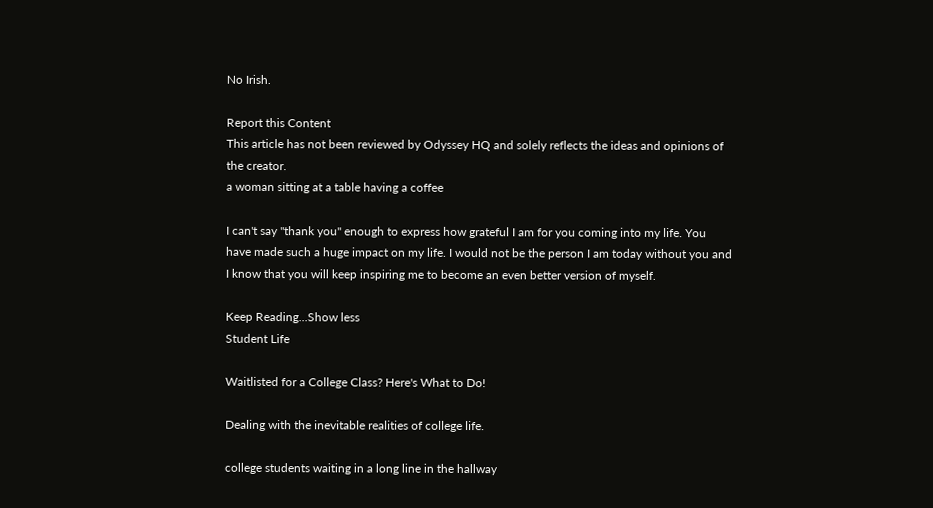No Irish.

Report this Content
This article has not been reviewed by Odyssey HQ and solely reflects the ideas and opinions of the creator.
a woman sitting at a table having a coffee

I can't say "thank you" enough to express how grateful I am for you coming into my life. You have made such a huge impact on my life. I would not be the person I am today without you and I know that you will keep inspiring me to become an even better version of myself.

Keep Reading...Show less
Student Life

Waitlisted for a College Class? Here's What to Do!

Dealing with the inevitable realities of college life.

college students waiting in a long line in the hallway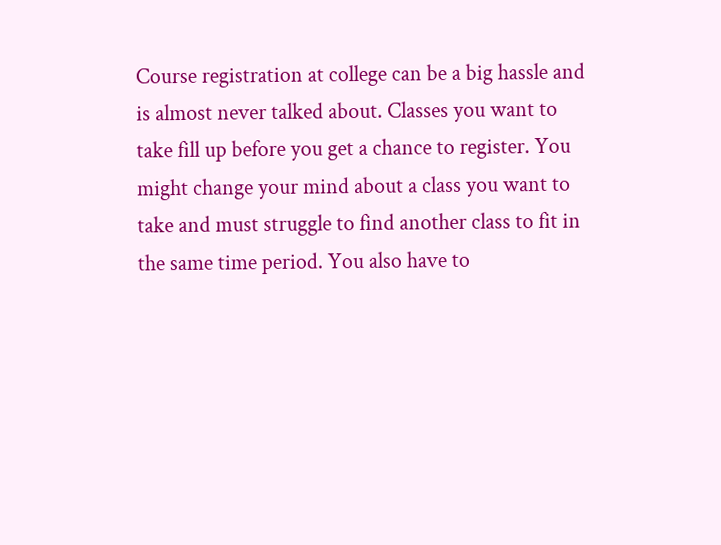Course registration at college can be a big hassle and is almost never talked about. Classes you want to take fill up before you get a chance to register. You might change your mind about a class you want to take and must struggle to find another class to fit in the same time period. You also have to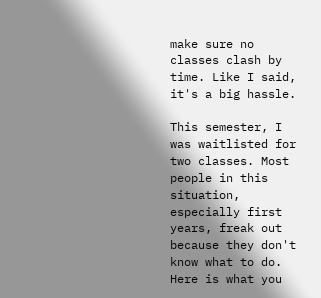make sure no classes clash by time. Like I said, it's a big hassle.

This semester, I was waitlisted for two classes. Most people in this situation, especially first years, freak out because they don't know what to do. Here is what you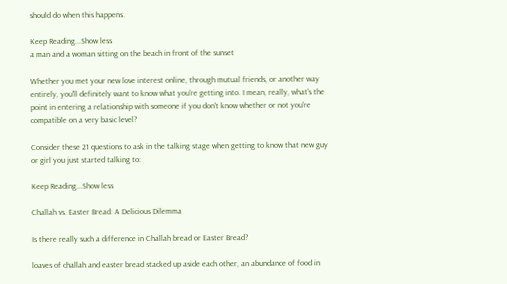should do when this happens.

Keep Reading...Show less
a man and a woman sitting on the beach in front of the sunset

Whether you met your new love interest online, through mutual friends, or another way entirely, you'll definitely want to know what you're getting into. I mean, really, what's the point in entering a relationship with someone if you don't know whether or not you're compatible on a very basic level?

Consider these 21 questions to ask in the talking stage when getting to know that new guy or girl you just started talking to:

Keep Reading...Show less

Challah vs. Easter Bread: A Delicious Dilemma

Is there really such a difference in Challah bread or Easter Bread?

loaves of challah and easter bread stacked up aside each other, an abundance of food in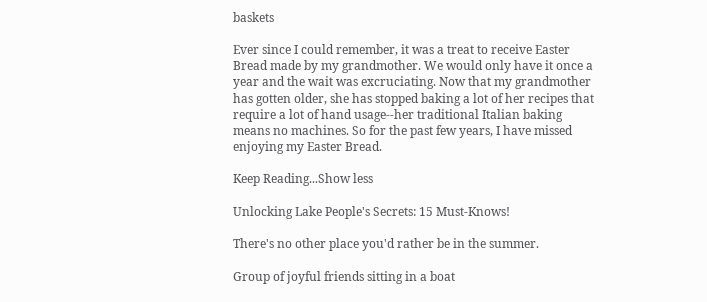baskets

Ever since I could remember, it was a treat to receive Easter Bread made by my grandmother. We would only have it once a year and the wait was excruciating. Now that my grandmother has gotten older, she has stopped baking a lot of her recipes that require a lot of hand usage--her traditional Italian baking means no machines. So for the past few years, I have missed enjoying my Easter Bread.

Keep Reading...Show less

Unlocking Lake People's Secrets: 15 Must-Knows!

There's no other place you'd rather be in the summer.

Group of joyful friends sitting in a boat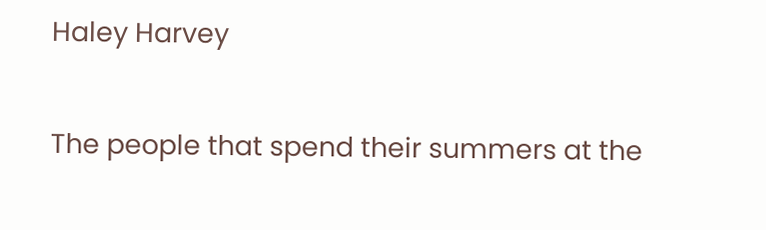Haley Harvey

The people that spend their summers at the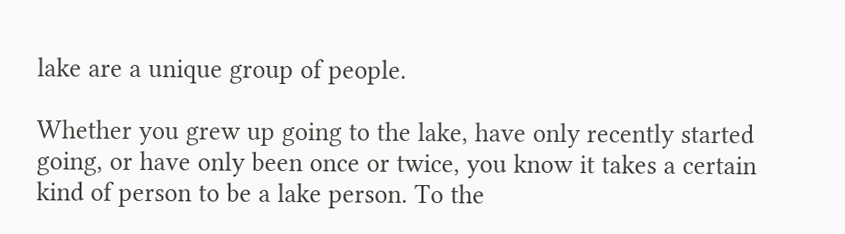lake are a unique group of people.

Whether you grew up going to the lake, have only recently started going, or have only been once or twice, you know it takes a certain kind of person to be a lake person. To the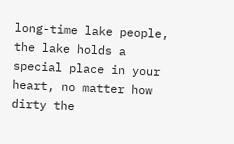long-time lake people, the lake holds a special place in your heart, no matter how dirty the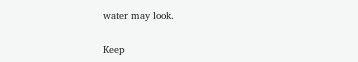water may look.

Keep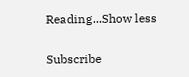Reading...Show less

Subscribe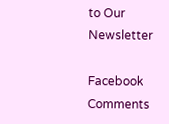to Our Newsletter

Facebook Comments